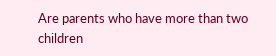Are parents who have more than two children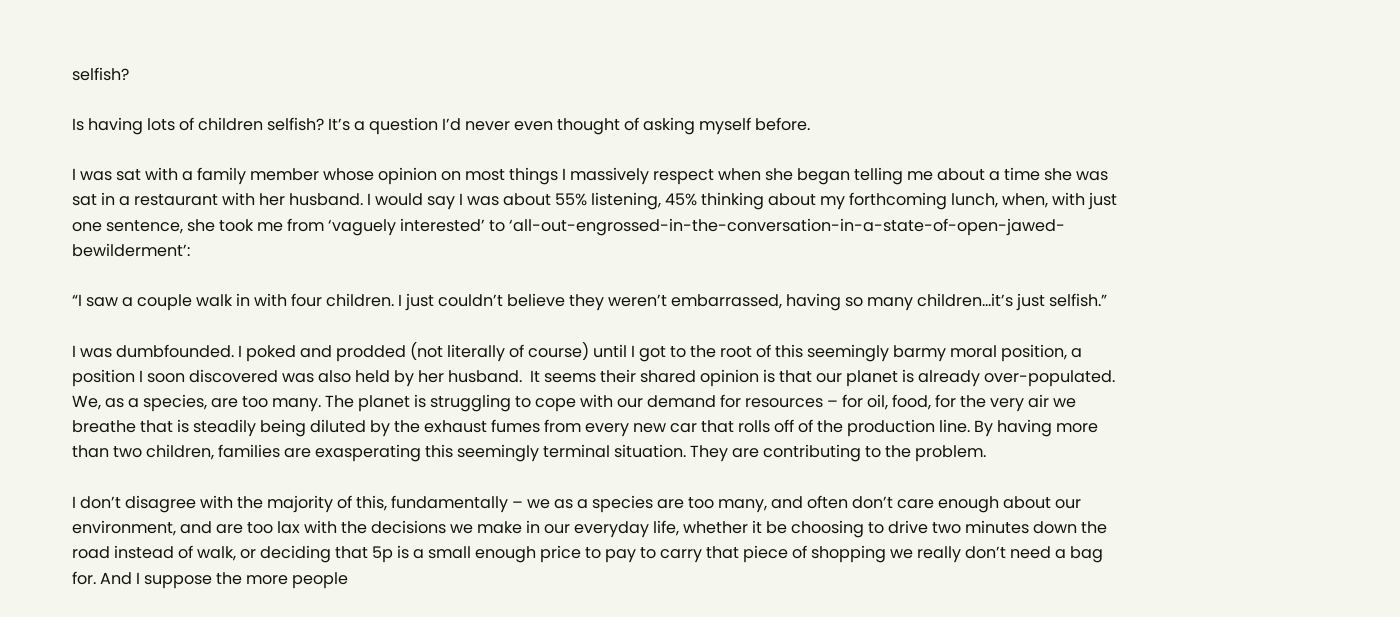selfish?

Is having lots of children selfish? It’s a question I’d never even thought of asking myself before.

I was sat with a family member whose opinion on most things I massively respect when she began telling me about a time she was sat in a restaurant with her husband. I would say I was about 55% listening, 45% thinking about my forthcoming lunch, when, with just one sentence, she took me from ‘vaguely interested’ to ‘all-out-engrossed-in-the-conversation-in-a-state-of-open-jawed-bewilderment’:

“I saw a couple walk in with four children. I just couldn’t believe they weren’t embarrassed, having so many children…it’s just selfish.”

I was dumbfounded. I poked and prodded (not literally of course) until I got to the root of this seemingly barmy moral position, a position I soon discovered was also held by her husband.  It seems their shared opinion is that our planet is already over-populated. We, as a species, are too many. The planet is struggling to cope with our demand for resources – for oil, food, for the very air we breathe that is steadily being diluted by the exhaust fumes from every new car that rolls off of the production line. By having more than two children, families are exasperating this seemingly terminal situation. They are contributing to the problem.

I don’t disagree with the majority of this, fundamentally – we as a species are too many, and often don’t care enough about our environment, and are too lax with the decisions we make in our everyday life, whether it be choosing to drive two minutes down the road instead of walk, or deciding that 5p is a small enough price to pay to carry that piece of shopping we really don’t need a bag for. And I suppose the more people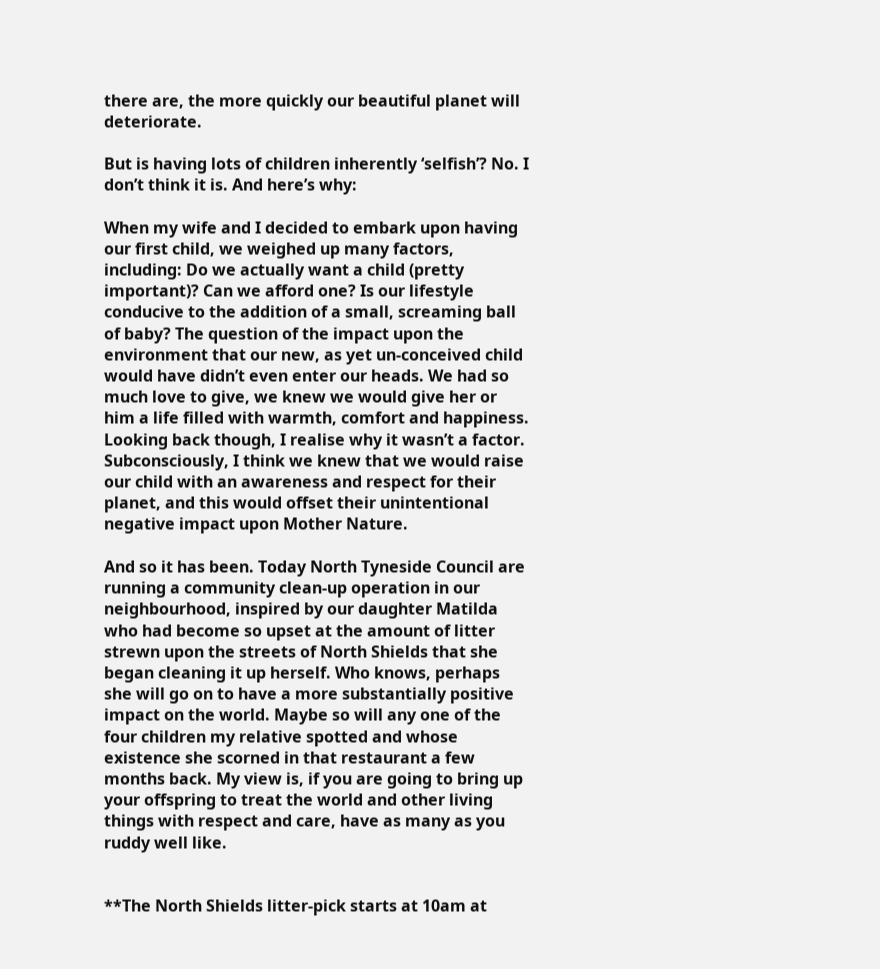there are, the more quickly our beautiful planet will deteriorate.

But is having lots of children inherently ‘selfish’? No. I don’t think it is. And here’s why:

When my wife and I decided to embark upon having our first child, we weighed up many factors, including: Do we actually want a child (pretty important)? Can we afford one? Is our lifestyle conducive to the addition of a small, screaming ball of baby? The question of the impact upon the environment that our new, as yet un-conceived child would have didn’t even enter our heads. We had so much love to give, we knew we would give her or him a life filled with warmth, comfort and happiness. Looking back though, I realise why it wasn’t a factor. Subconsciously, I think we knew that we would raise our child with an awareness and respect for their planet, and this would offset their unintentional negative impact upon Mother Nature.

And so it has been. Today North Tyneside Council are running a community clean-up operation in our neighbourhood, inspired by our daughter Matilda who had become so upset at the amount of litter strewn upon the streets of North Shields that she began cleaning it up herself. Who knows, perhaps she will go on to have a more substantially positive impact on the world. Maybe so will any one of the four children my relative spotted and whose existence she scorned in that restaurant a few months back. My view is, if you are going to bring up your offspring to treat the world and other living things with respect and care, have as many as you ruddy well like.


**The North Shields litter-pick starts at 10am at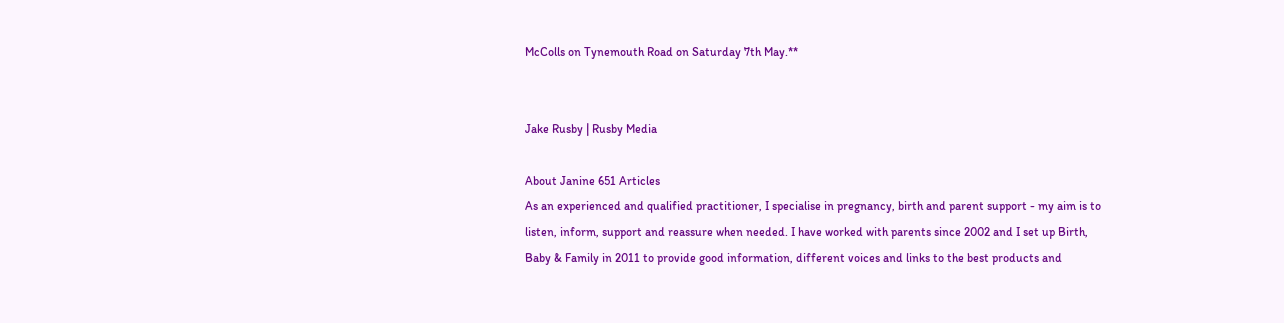McColls on Tynemouth Road on Saturday 7th May.**


Jake Rusby | Rusby Media

About Janine 651 Articles
As an experienced and qualified practitioner, I specialise in pregnancy, birth and parent support - my aim is to listen, inform, support and reassure when needed. I have worked with parents since 2002 and I set up Birth, Baby & Family in 2011 to provide good information, different voices and links to the best products and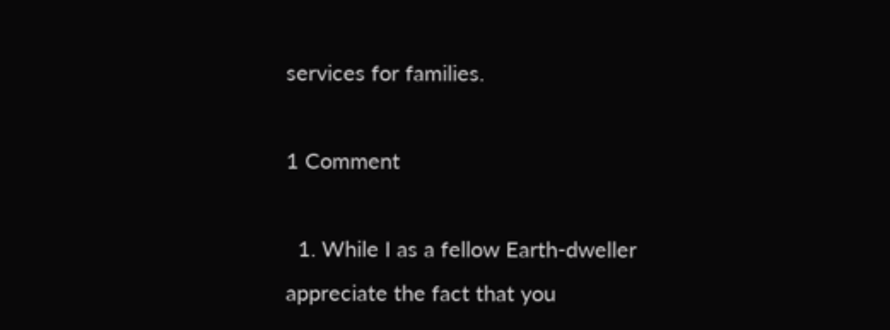services for families.

1 Comment

  1. While I as a fellow Earth-dweller appreciate the fact that you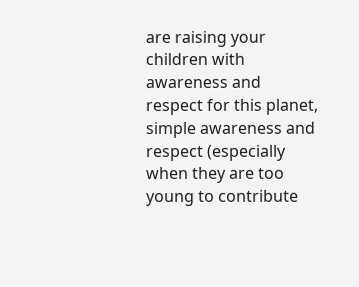are raising your children with awareness and respect for this planet, simple awareness and respect (especially when they are too young to contribute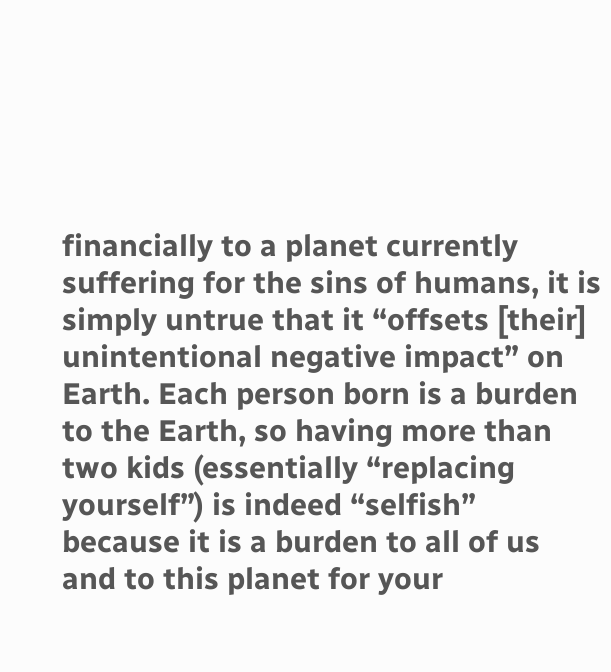financially to a planet currently suffering for the sins of humans, it is simply untrue that it “offsets [their] unintentional negative impact” on Earth. Each person born is a burden to the Earth, so having more than two kids (essentially “replacing yourself”) is indeed “selfish” because it is a burden to all of us and to this planet for your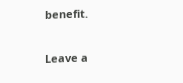benefit.

Leave a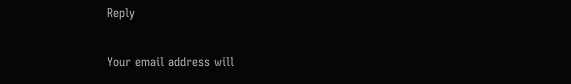Reply

Your email address will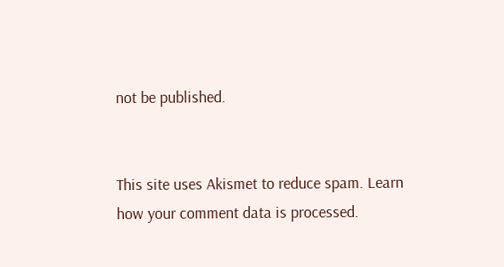not be published.


This site uses Akismet to reduce spam. Learn how your comment data is processed.